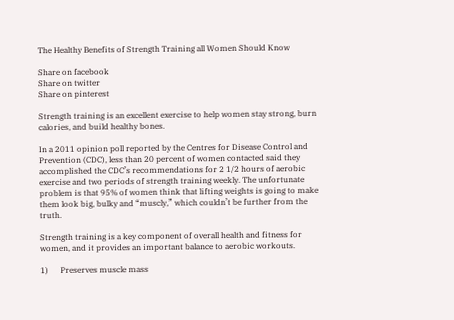The Healthy Benefits of Strength Training all Women Should Know

Share on facebook
Share on twitter
Share on pinterest

Strength training is an excellent exercise to help women stay strong, burn calories, and build healthy bones.

In a 2011 opinion poll reported by the Centres for Disease Control and Prevention (CDC), less than 20 percent of women contacted said they accomplished the CDC’s recommendations for 2 1/2 hours of aerobic exercise and two periods of strength training weekly. The unfortunate problem is that 95% of women think that lifting weights is going to make them look big, bulky and “muscly,” which couldn’t be further from the truth.

Strength training is a key component of overall health and fitness for women, and it provides an important balance to aerobic workouts.

1)      Preserves muscle mass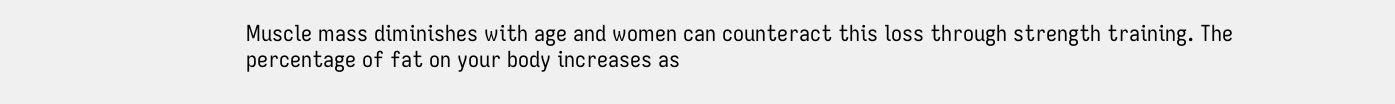Muscle mass diminishes with age and women can counteract this loss through strength training. The percentage of fat on your body increases as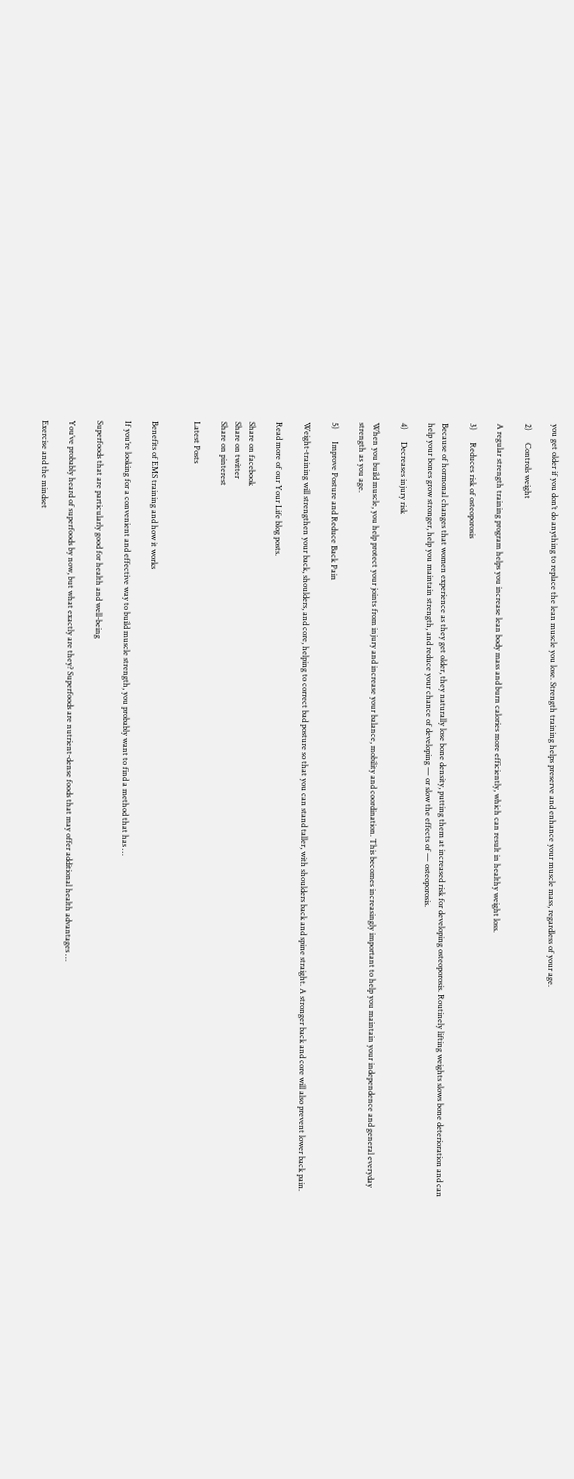you get older if you don’t do anything to replace the lean muscle you lose. Strength training helps preserve and enhance your muscle mass, regardless of your age.

2)      Controls weight

A regular strength training program helps you increase lean body mass and burn calories more efficiently, which can result in healthy weight loss.

3)      Reduces risk of osteoporosis

Because of hormonal changes that women experience as they get older, they naturally lose bone density, putting them at increased risk for developing osteoporosis. Routinely lifting weights slows bone deterioration and can help your bones grow stronger, help you maintain strength, and reduce your chance of developing — or slow the effects of — osteoporosis.

4)      Decreases injury risk

When you build muscle, you help protect your joints from injury and increase your balance, mobility and coordination. This becomes increasingly important to help you maintain your independence and general everyday strength as you age.

5)      Improve Posture and Reduce Back Pain

Weight-training will strengthen your back, shoulders, and core, helping to correct bad posture so that you can stand taller, with shoulders back and spine straight. A stronger back and core will also prevent lower back pain.

Read more of our Your Life blog posts.

Share on facebook
Share on twitter
Share on pinterest

Latest Posts


Benefits of EMS training and how it works

If you’re looking for a convenient and effective way to build muscle strength, you probably want to find a method that has …

Superfoods that are particularly good for health and well-being

You’ve probably heard of superfoods by now, but what exactly are they? Superfoods are nutrient-dense foods that may offer additional health advantages …

Exercise and the mindset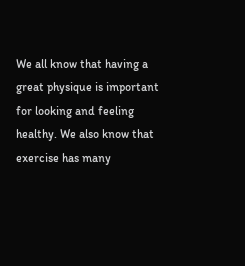We all know that having a great physique is important for looking and feeling healthy. We also know that exercise has many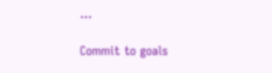…

Commit to goals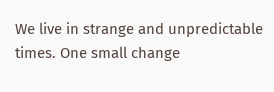We live in strange and unpredictable times. One small change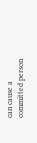can cause a committed person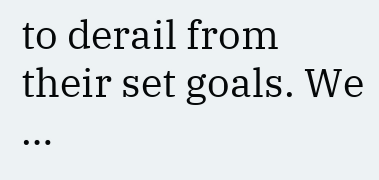to derail from their set goals. We …